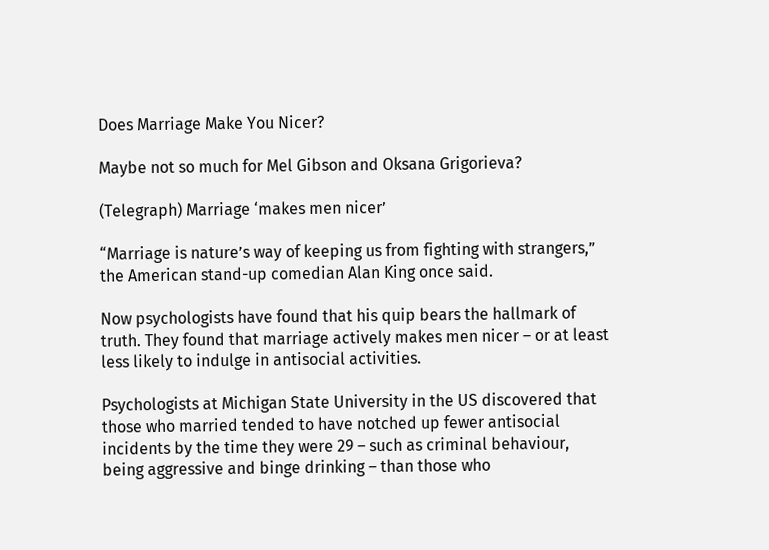Does Marriage Make You Nicer?

Maybe not so much for Mel Gibson and Oksana Grigorieva?

(Telegraph) Marriage ‘makes men nicer’

“Marriage is nature’s way of keeping us from fighting with strangers,” the American stand-up comedian Alan King once said.

Now psychologists have found that his quip bears the hallmark of truth. They found that marriage actively makes men nicer – or at least less likely to indulge in antisocial activities.

Psychologists at Michigan State University in the US discovered that those who married tended to have notched up fewer antisocial incidents by the time they were 29 – such as criminal behaviour, being aggressive and binge drinking – than those who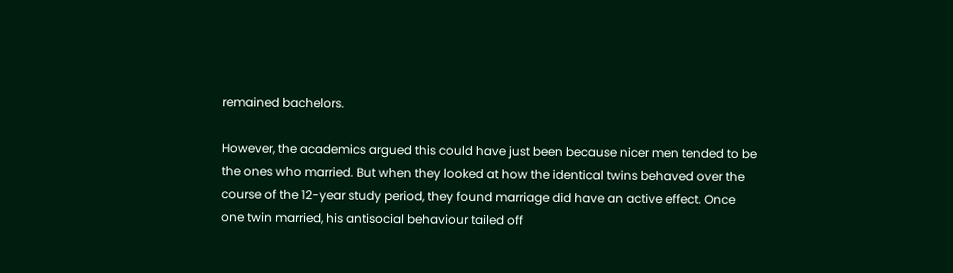remained bachelors.

However, the academics argued this could have just been because nicer men tended to be the ones who married. But when they looked at how the identical twins behaved over the course of the 12-year study period, they found marriage did have an active effect. Once one twin married, his antisocial behaviour tailed off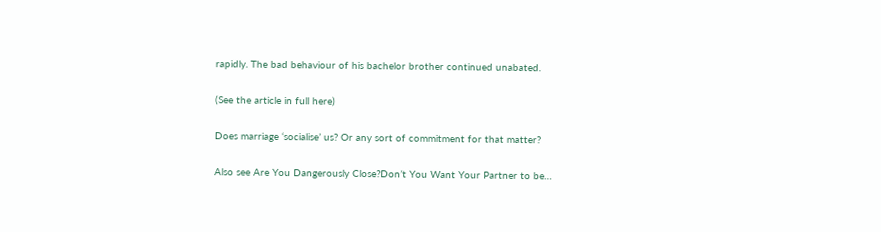rapidly. The bad behaviour of his bachelor brother continued unabated.

(See the article in full here)

Does marriage ‘socialise’ us? Or any sort of commitment for that matter?

Also see Are You Dangerously Close?Don’t You Want Your Partner to be…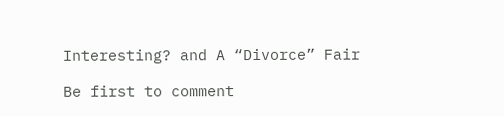Interesting? and A “Divorce” Fair

Be first to comment